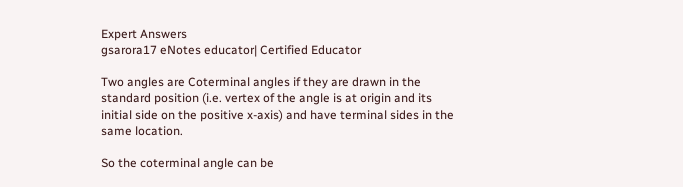Expert Answers
gsarora17 eNotes educator| Certified Educator

Two angles are Coterminal angles if they are drawn in the standard position (i.e. vertex of the angle is at origin and its initial side on the positive x-axis) and have terminal sides in the same location.

So the coterminal angle can be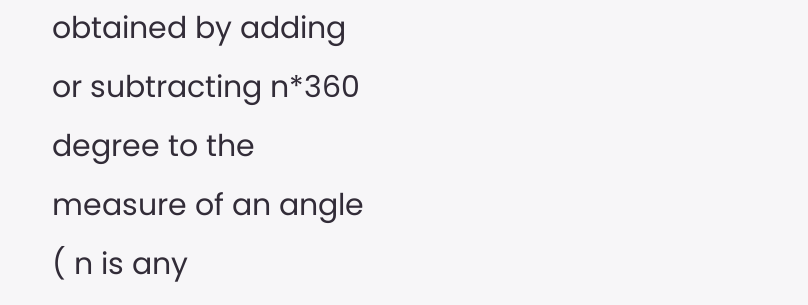obtained by adding or subtracting n*360 degree to the measure of an angle ( n is any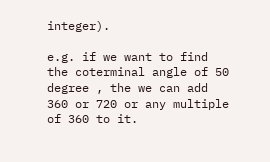integer).

e.g. if we want to find the coterminal angle of 50 degree , the we can add 360 or 720 or any multiple of 360 to it.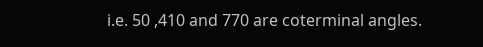i.e. 50 ,410 and 770 are coterminal angles.